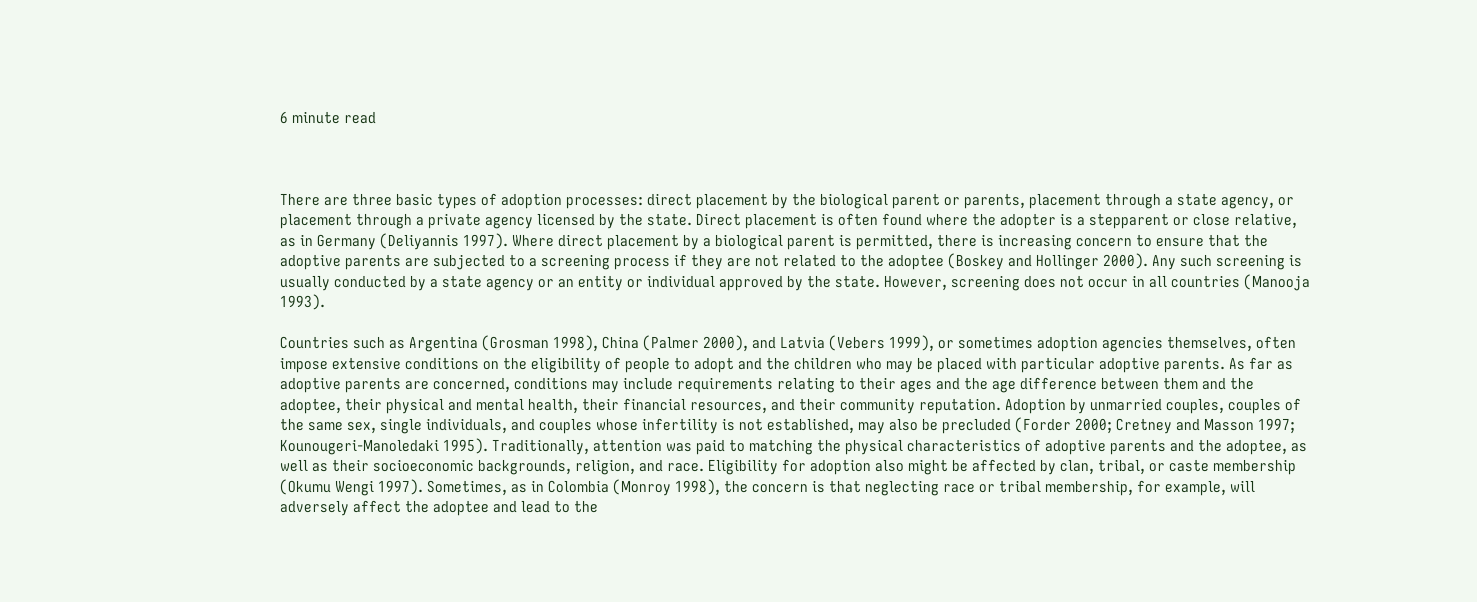6 minute read



There are three basic types of adoption processes: direct placement by the biological parent or parents, placement through a state agency, or placement through a private agency licensed by the state. Direct placement is often found where the adopter is a stepparent or close relative, as in Germany (Deliyannis 1997). Where direct placement by a biological parent is permitted, there is increasing concern to ensure that the adoptive parents are subjected to a screening process if they are not related to the adoptee (Boskey and Hollinger 2000). Any such screening is usually conducted by a state agency or an entity or individual approved by the state. However, screening does not occur in all countries (Manooja 1993).

Countries such as Argentina (Grosman 1998), China (Palmer 2000), and Latvia (Vebers 1999), or sometimes adoption agencies themselves, often impose extensive conditions on the eligibility of people to adopt and the children who may be placed with particular adoptive parents. As far as adoptive parents are concerned, conditions may include requirements relating to their ages and the age difference between them and the adoptee, their physical and mental health, their financial resources, and their community reputation. Adoption by unmarried couples, couples of the same sex, single individuals, and couples whose infertility is not established, may also be precluded (Forder 2000; Cretney and Masson 1997; Kounougeri-Manoledaki 1995). Traditionally, attention was paid to matching the physical characteristics of adoptive parents and the adoptee, as well as their socioeconomic backgrounds, religion, and race. Eligibility for adoption also might be affected by clan, tribal, or caste membership (Okumu Wengi 1997). Sometimes, as in Colombia (Monroy 1998), the concern is that neglecting race or tribal membership, for example, will adversely affect the adoptee and lead to the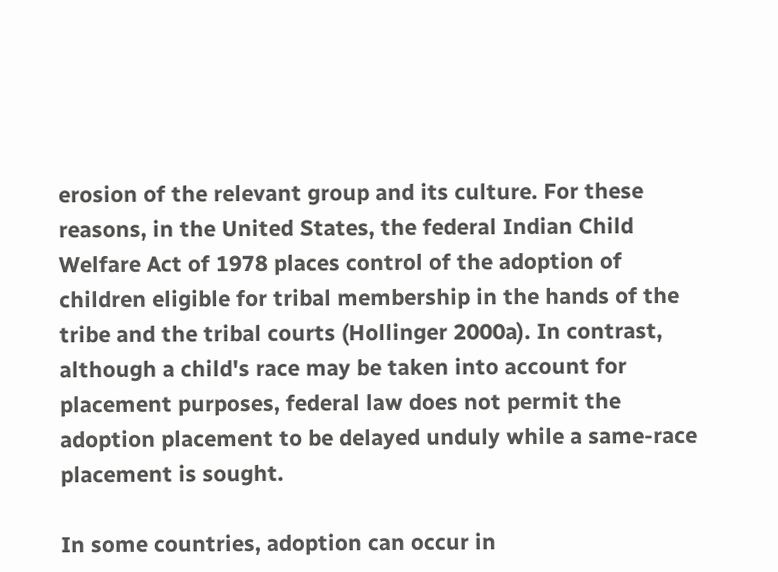erosion of the relevant group and its culture. For these reasons, in the United States, the federal Indian Child Welfare Act of 1978 places control of the adoption of children eligible for tribal membership in the hands of the tribe and the tribal courts (Hollinger 2000a). In contrast, although a child's race may be taken into account for placement purposes, federal law does not permit the adoption placement to be delayed unduly while a same-race placement is sought.

In some countries, adoption can occur in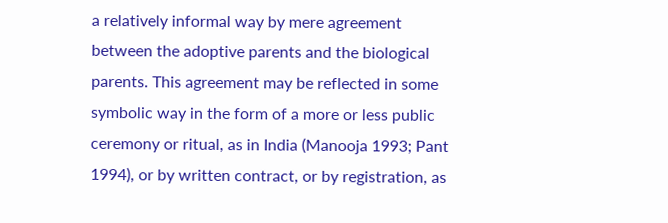a relatively informal way by mere agreement between the adoptive parents and the biological parents. This agreement may be reflected in some symbolic way in the form of a more or less public ceremony or ritual, as in India (Manooja 1993; Pant 1994), or by written contract, or by registration, as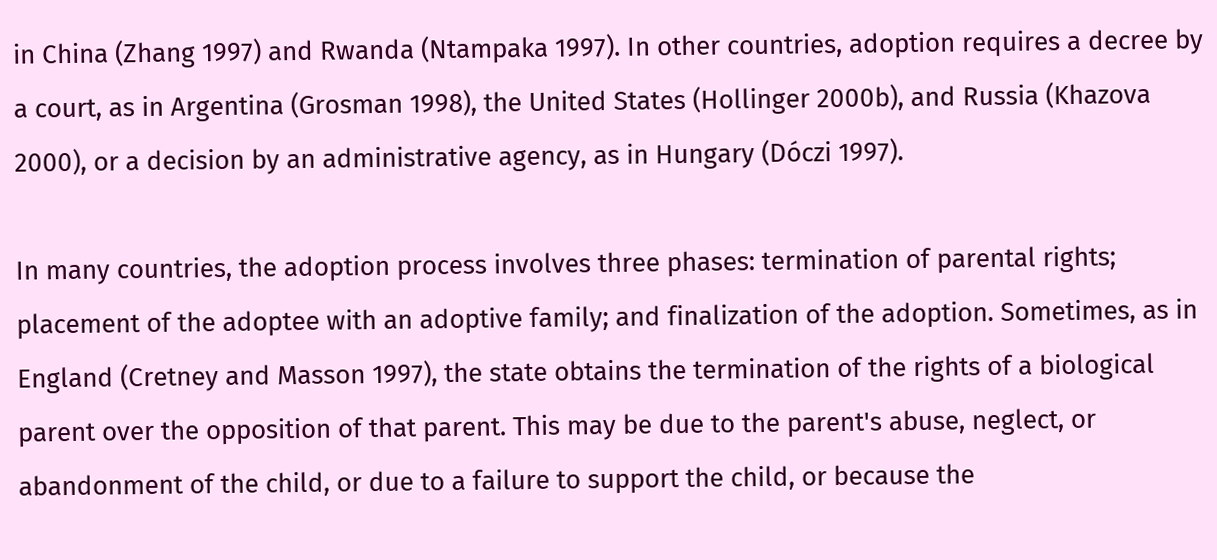in China (Zhang 1997) and Rwanda (Ntampaka 1997). In other countries, adoption requires a decree by a court, as in Argentina (Grosman 1998), the United States (Hollinger 2000b), and Russia (Khazova 2000), or a decision by an administrative agency, as in Hungary (Dóczi 1997).

In many countries, the adoption process involves three phases: termination of parental rights; placement of the adoptee with an adoptive family; and finalization of the adoption. Sometimes, as in England (Cretney and Masson 1997), the state obtains the termination of the rights of a biological parent over the opposition of that parent. This may be due to the parent's abuse, neglect, or abandonment of the child, or due to a failure to support the child, or because the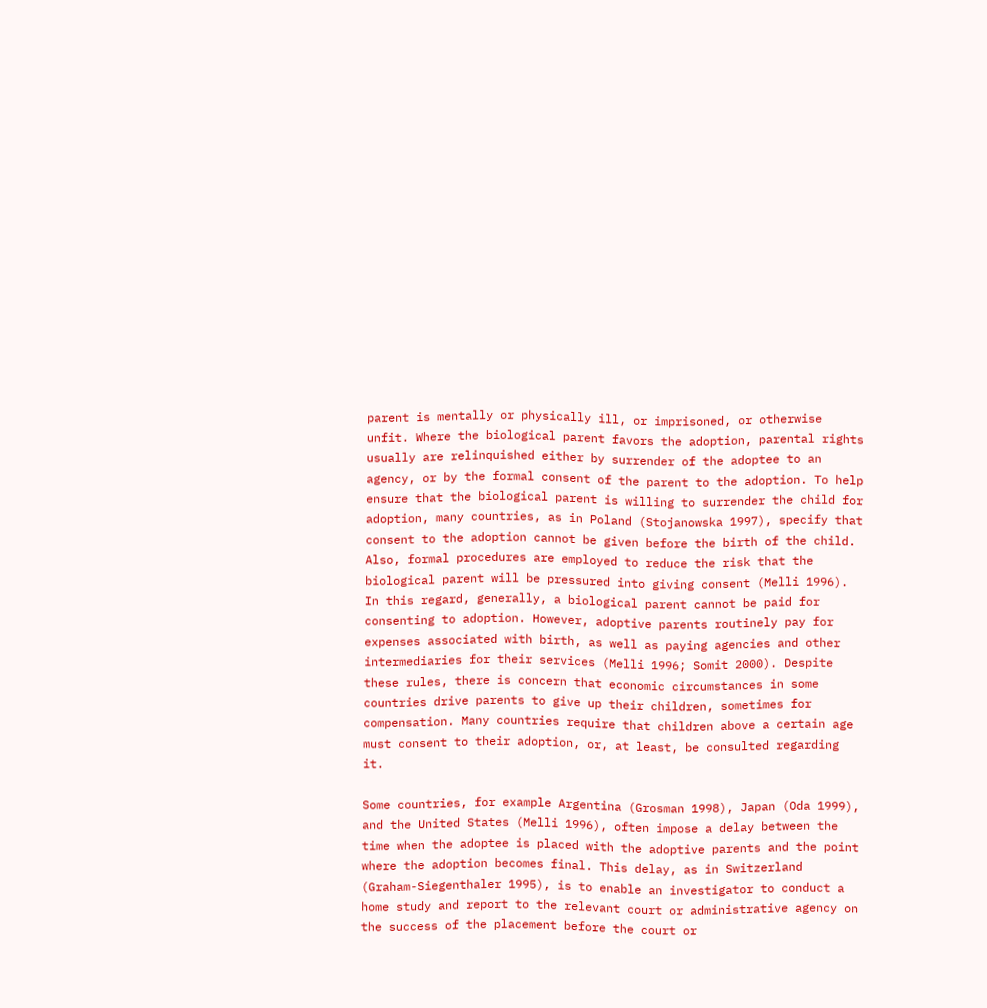parent is mentally or physically ill, or imprisoned, or otherwise unfit. Where the biological parent favors the adoption, parental rights usually are relinquished either by surrender of the adoptee to an agency, or by the formal consent of the parent to the adoption. To help ensure that the biological parent is willing to surrender the child for adoption, many countries, as in Poland (Stojanowska 1997), specify that consent to the adoption cannot be given before the birth of the child. Also, formal procedures are employed to reduce the risk that the biological parent will be pressured into giving consent (Melli 1996). In this regard, generally, a biological parent cannot be paid for consenting to adoption. However, adoptive parents routinely pay for expenses associated with birth, as well as paying agencies and other intermediaries for their services (Melli 1996; Somit 2000). Despite these rules, there is concern that economic circumstances in some countries drive parents to give up their children, sometimes for compensation. Many countries require that children above a certain age must consent to their adoption, or, at least, be consulted regarding it.

Some countries, for example Argentina (Grosman 1998), Japan (Oda 1999), and the United States (Melli 1996), often impose a delay between the time when the adoptee is placed with the adoptive parents and the point where the adoption becomes final. This delay, as in Switzerland (Graham-Siegenthaler 1995), is to enable an investigator to conduct a home study and report to the relevant court or administrative agency on the success of the placement before the court or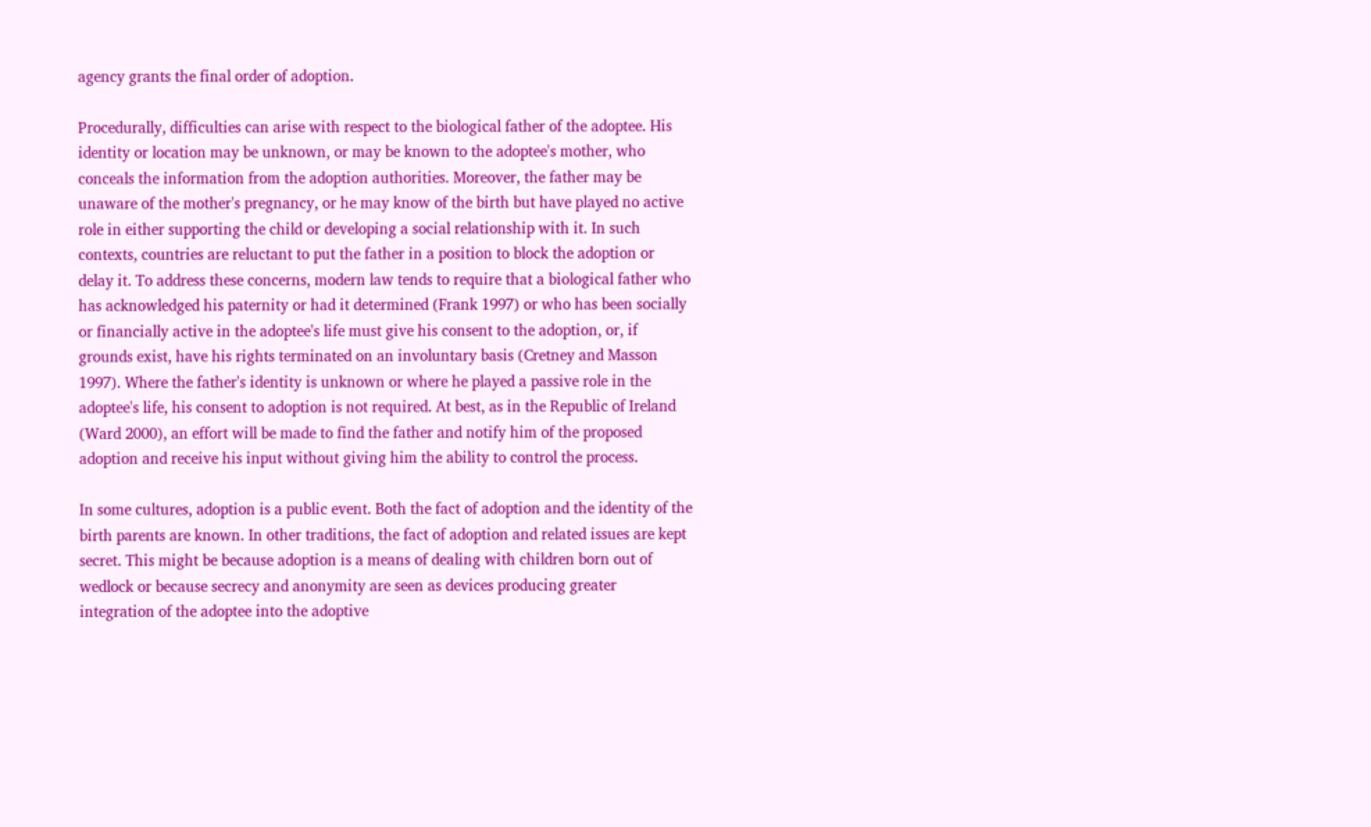agency grants the final order of adoption.

Procedurally, difficulties can arise with respect to the biological father of the adoptee. His identity or location may be unknown, or may be known to the adoptee's mother, who conceals the information from the adoption authorities. Moreover, the father may be unaware of the mother's pregnancy, or he may know of the birth but have played no active role in either supporting the child or developing a social relationship with it. In such contexts, countries are reluctant to put the father in a position to block the adoption or delay it. To address these concerns, modern law tends to require that a biological father who has acknowledged his paternity or had it determined (Frank 1997) or who has been socially or financially active in the adoptee's life must give his consent to the adoption, or, if grounds exist, have his rights terminated on an involuntary basis (Cretney and Masson 1997). Where the father's identity is unknown or where he played a passive role in the adoptee's life, his consent to adoption is not required. At best, as in the Republic of Ireland (Ward 2000), an effort will be made to find the father and notify him of the proposed adoption and receive his input without giving him the ability to control the process.

In some cultures, adoption is a public event. Both the fact of adoption and the identity of the birth parents are known. In other traditions, the fact of adoption and related issues are kept secret. This might be because adoption is a means of dealing with children born out of wedlock or because secrecy and anonymity are seen as devices producing greater integration of the adoptee into the adoptive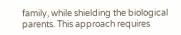family, while shielding the biological parents. This approach requires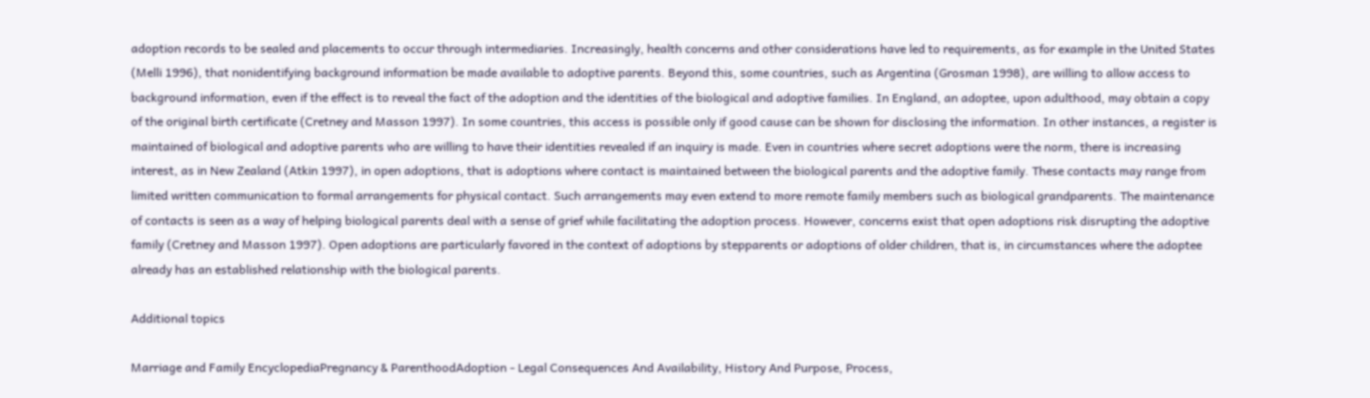adoption records to be sealed and placements to occur through intermediaries. Increasingly, health concerns and other considerations have led to requirements, as for example in the United States (Melli 1996), that nonidentifying background information be made available to adoptive parents. Beyond this, some countries, such as Argentina (Grosman 1998), are willing to allow access to background information, even if the effect is to reveal the fact of the adoption and the identities of the biological and adoptive families. In England, an adoptee, upon adulthood, may obtain a copy of the original birth certificate (Cretney and Masson 1997). In some countries, this access is possible only if good cause can be shown for disclosing the information. In other instances, a register is maintained of biological and adoptive parents who are willing to have their identities revealed if an inquiry is made. Even in countries where secret adoptions were the norm, there is increasing interest, as in New Zealand (Atkin 1997), in open adoptions, that is adoptions where contact is maintained between the biological parents and the adoptive family. These contacts may range from limited written communication to formal arrangements for physical contact. Such arrangements may even extend to more remote family members such as biological grandparents. The maintenance of contacts is seen as a way of helping biological parents deal with a sense of grief while facilitating the adoption process. However, concerns exist that open adoptions risk disrupting the adoptive family (Cretney and Masson 1997). Open adoptions are particularly favored in the context of adoptions by stepparents or adoptions of older children, that is, in circumstances where the adoptee already has an established relationship with the biological parents.

Additional topics

Marriage and Family EncyclopediaPregnancy & ParenthoodAdoption - Legal Consequences And Availability, History And Purpose, Process,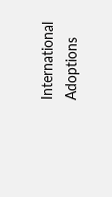International Adoptions